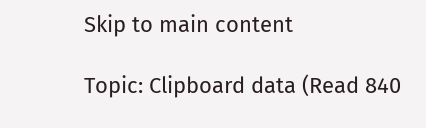Skip to main content

Topic: Clipboard data (Read 840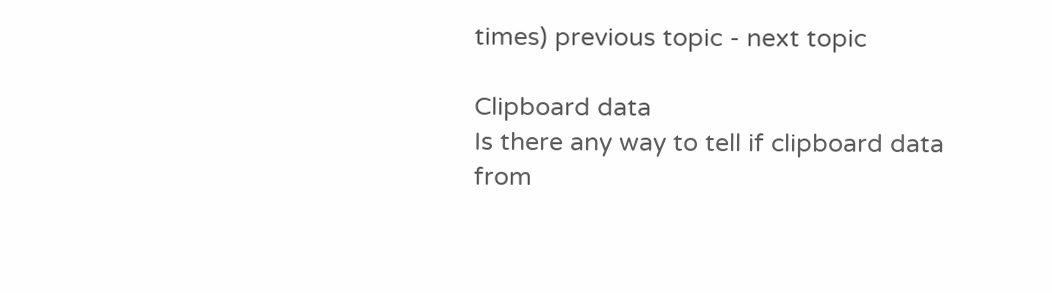times) previous topic - next topic

Clipboard data
Is there any way to tell if clipboard data from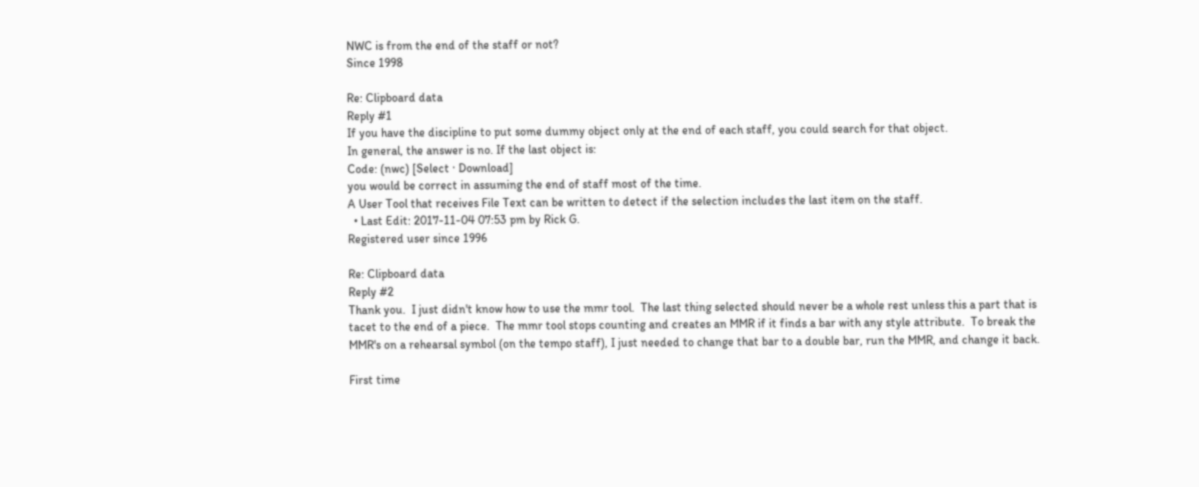NWC is from the end of the staff or not?
Since 1998

Re: Clipboard data
Reply #1
If you have the discipline to put some dummy object only at the end of each staff, you could search for that object.
In general, the answer is no. If the last object is:
Code: (nwc) [Select · Download]
you would be correct in assuming the end of staff most of the time.
A User Tool that receives File Text can be written to detect if the selection includes the last item on the staff.
  • Last Edit: 2017-11-04 07:53 pm by Rick G.
Registered user since 1996

Re: Clipboard data
Reply #2
Thank you.  I just didn't know how to use the mmr tool.  The last thing selected should never be a whole rest unless this a part that is tacet to the end of a piece.  The mmr tool stops counting and creates an MMR if it finds a bar with any style attribute.  To break the MMR's on a rehearsal symbol (on the tempo staff), I just needed to change that bar to a double bar, run the MMR, and change it back.

First time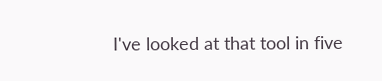I've looked at that tool in five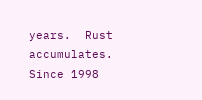years.  Rust accumulates.
Since 1998